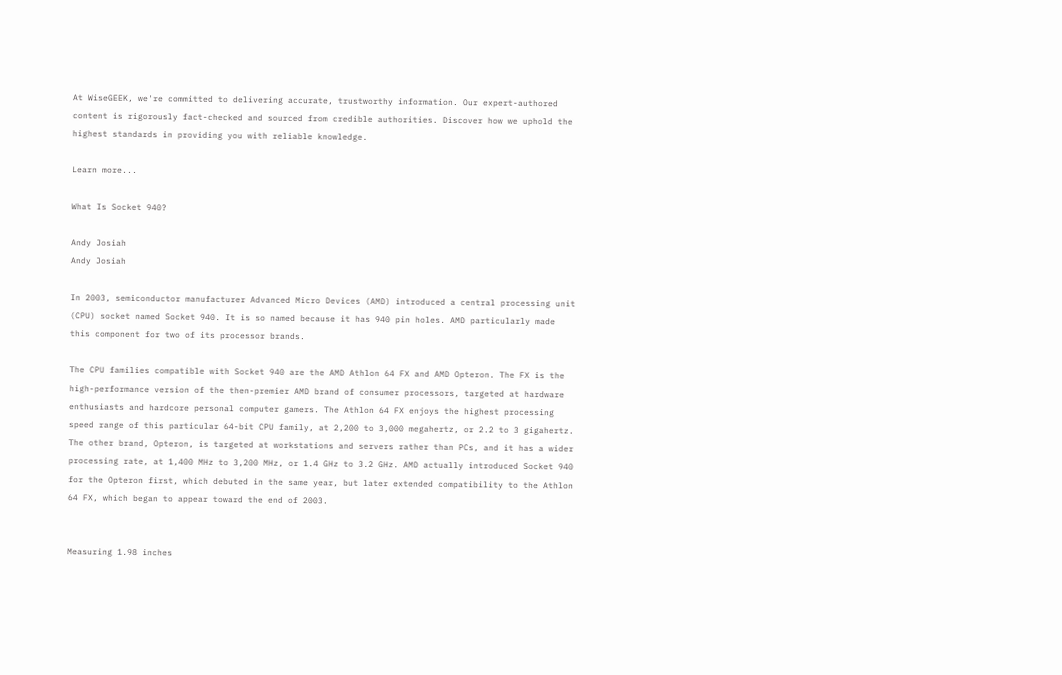At WiseGEEK, we're committed to delivering accurate, trustworthy information. Our expert-authored content is rigorously fact-checked and sourced from credible authorities. Discover how we uphold the highest standards in providing you with reliable knowledge.

Learn more...

What Is Socket 940?

Andy Josiah
Andy Josiah

In 2003, semiconductor manufacturer Advanced Micro Devices (AMD) introduced a central processing unit (CPU) socket named Socket 940. It is so named because it has 940 pin holes. AMD particularly made this component for two of its processor brands.

The CPU families compatible with Socket 940 are the AMD Athlon 64 FX and AMD Opteron. The FX is the high-performance version of the then-premier AMD brand of consumer processors, targeted at hardware enthusiasts and hardcore personal computer gamers. The Athlon 64 FX enjoys the highest processing speed range of this particular 64-bit CPU family, at 2,200 to 3,000 megahertz, or 2.2 to 3 gigahertz. The other brand, Opteron, is targeted at workstations and servers rather than PCs, and it has a wider processing rate, at 1,400 MHz to 3,200 MHz, or 1.4 GHz to 3.2 GHz. AMD actually introduced Socket 940 for the Opteron first, which debuted in the same year, but later extended compatibility to the Athlon 64 FX, which began to appear toward the end of 2003.


Measuring 1.98 inches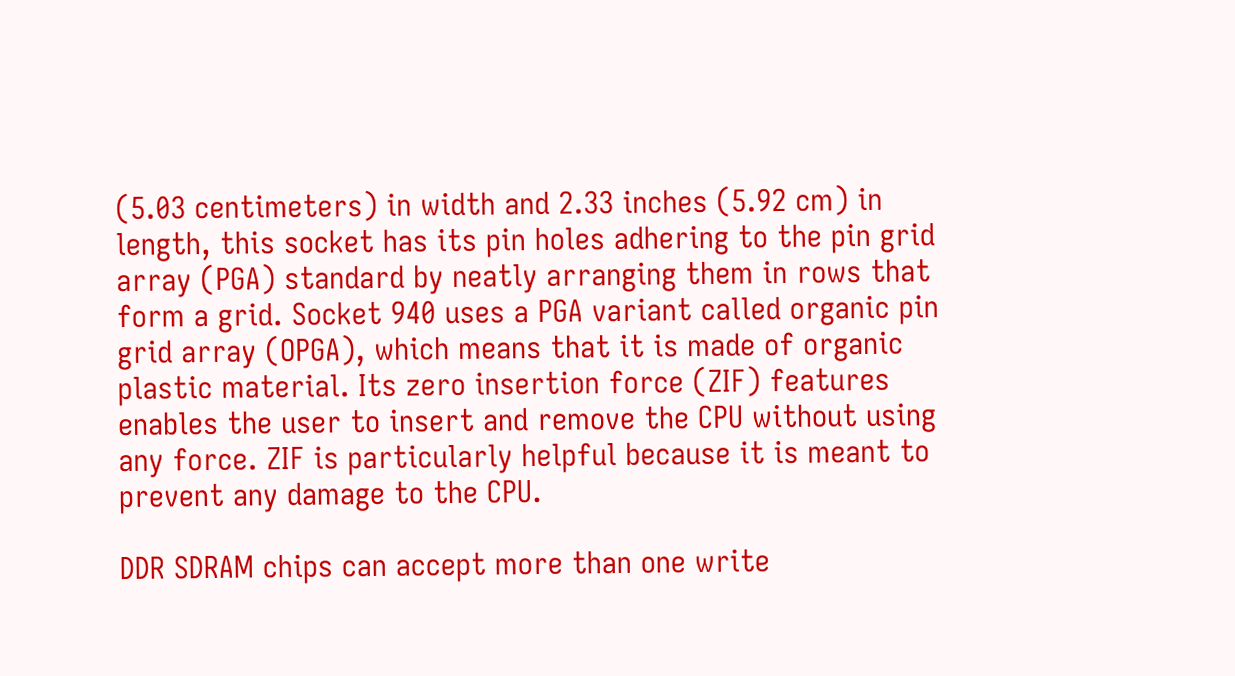(5.03 centimeters) in width and 2.33 inches (5.92 cm) in length, this socket has its pin holes adhering to the pin grid array (PGA) standard by neatly arranging them in rows that form a grid. Socket 940 uses a PGA variant called organic pin grid array (OPGA), which means that it is made of organic plastic material. Its zero insertion force (ZIF) features enables the user to insert and remove the CPU without using any force. ZIF is particularly helpful because it is meant to prevent any damage to the CPU.

DDR SDRAM chips can accept more than one write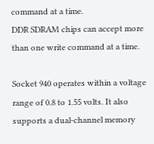command at a time.
DDR SDRAM chips can accept more than one write command at a time.

Socket 940 operates within a voltage range of 0.8 to 1.55 volts. It also supports a dual-channel memory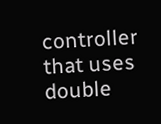controller that uses double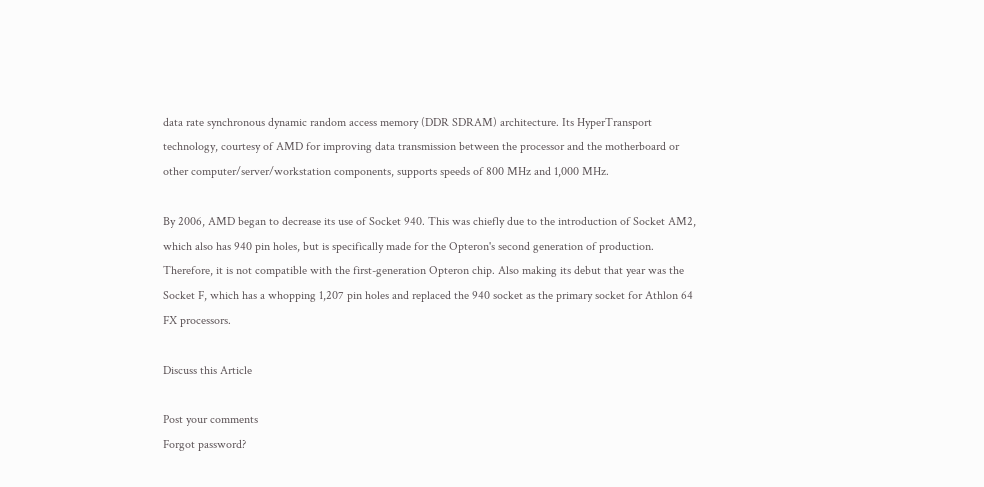data rate synchronous dynamic random access memory (DDR SDRAM) architecture. Its HyperTransport technology, courtesy of AMD for improving data transmission between the processor and the motherboard or other computer/server/workstation components, supports speeds of 800 MHz and 1,000 MHz.

By 2006, AMD began to decrease its use of Socket 940. This was chiefly due to the introduction of Socket AM2, which also has 940 pin holes, but is specifically made for the Opteron's second generation of production. Therefore, it is not compatible with the first-generation Opteron chip. Also making its debut that year was the Socket F, which has a whopping 1,207 pin holes and replaced the 940 socket as the primary socket for Athlon 64 FX processors.

Discuss this Article

Post your comments
Forgot password?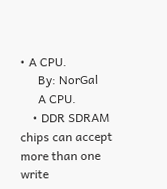• A CPU.
      By: NorGal
      A CPU.
    • DDR SDRAM chips can accept more than one write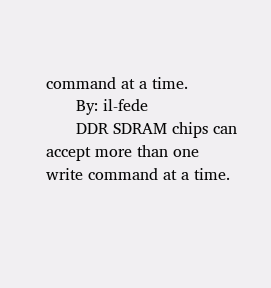command at a time.
      By: il-fede
      DDR SDRAM chips can accept more than one write command at a time.